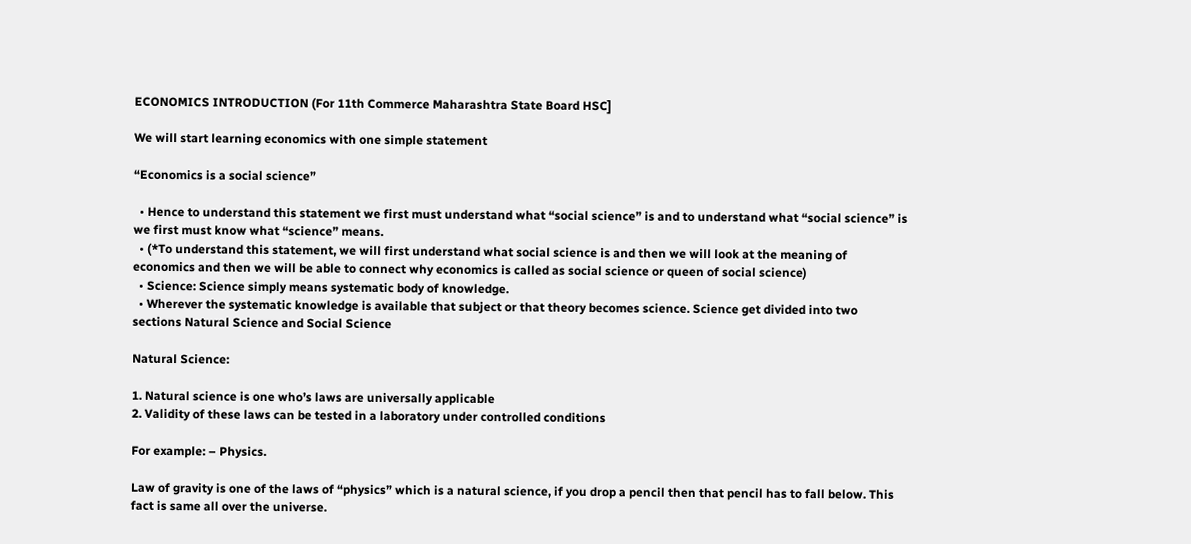ECONOMICS INTRODUCTION (For 11th Commerce Maharashtra State Board HSC]

We will start learning economics with one simple statement

“Economics is a social science”

  • Hence to understand this statement we first must understand what “social science” is and to understand what “social science” is we first must know what “science” means.
  • (*To understand this statement, we will first understand what social science is and then we will look at the meaning of economics and then we will be able to connect why economics is called as social science or queen of social science)
  • Science: Science simply means systematic body of knowledge.
  • Wherever the systematic knowledge is available that subject or that theory becomes science. Science get divided into two sections Natural Science and Social Science

Natural Science:

1. Natural science is one who’s laws are universally applicable
2. Validity of these laws can be tested in a laboratory under controlled conditions

For example: – Physics.

Law of gravity is one of the laws of “physics” which is a natural science, if you drop a pencil then that pencil has to fall below. This fact is same all over the universe.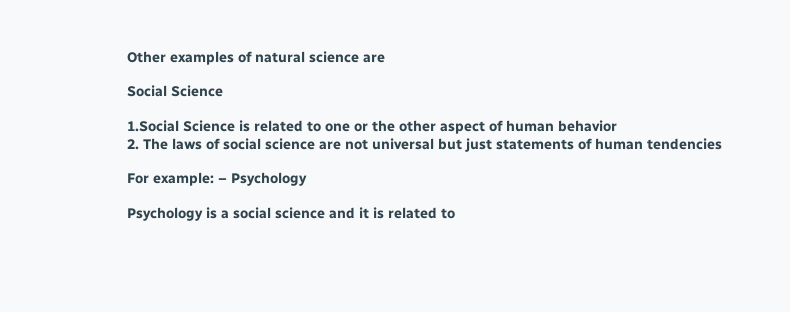Other examples of natural science are

Social Science

1.Social Science is related to one or the other aspect of human behavior
2. The laws of social science are not universal but just statements of human tendencies

For example: – Psychology

Psychology is a social science and it is related to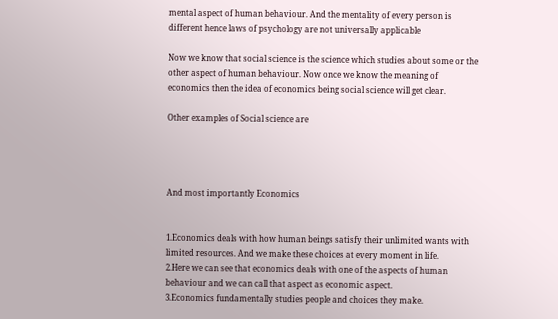mental aspect of human behaviour. And the mentality of every person is different hence laws of psychology are not universally applicable

Now we know that social science is the science which studies about some or the other aspect of human behaviour. Now once we know the meaning of economics then the idea of economics being social science will get clear.

Other examples of Social science are




And most importantly Economics


1.Economics deals with how human beings satisfy their unlimited wants with limited resources. And we make these choices at every moment in life.
2.Here we can see that economics deals with one of the aspects of human behaviour and we can call that aspect as economic aspect.
3.Economics fundamentally studies people and choices they make.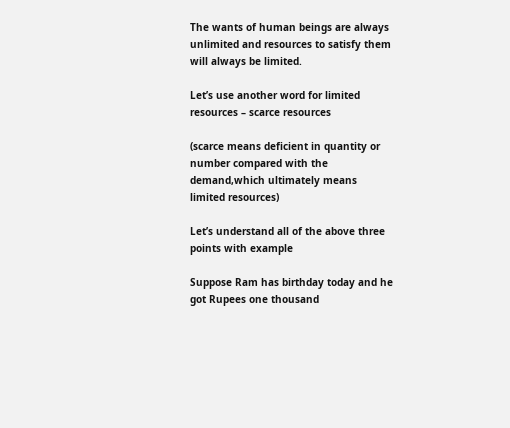The wants of human beings are always unlimited and resources to satisfy them will always be limited.

Let’s use another word for limited resources – scarce resources

(scarce means deficient in quantity or number compared with the demand,which ultimately means limited resources)

Let’s understand all of the above three points with example

Suppose Ram has birthday today and he got Rupees one thousand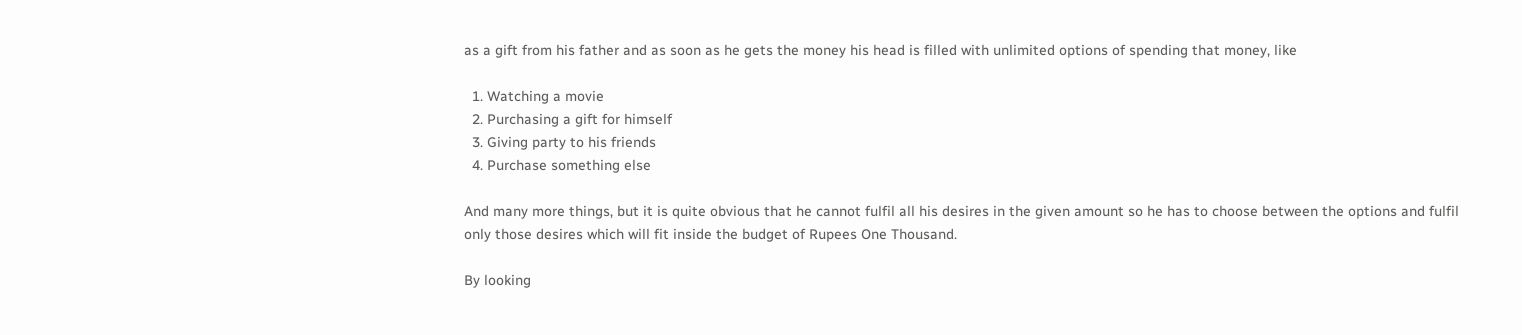as a gift from his father and as soon as he gets the money his head is filled with unlimited options of spending that money, like

  1. Watching a movie
  2. Purchasing a gift for himself
  3. Giving party to his friends
  4. Purchase something else

And many more things, but it is quite obvious that he cannot fulfil all his desires in the given amount so he has to choose between the options and fulfil only those desires which will fit inside the budget of Rupees One Thousand.

By looking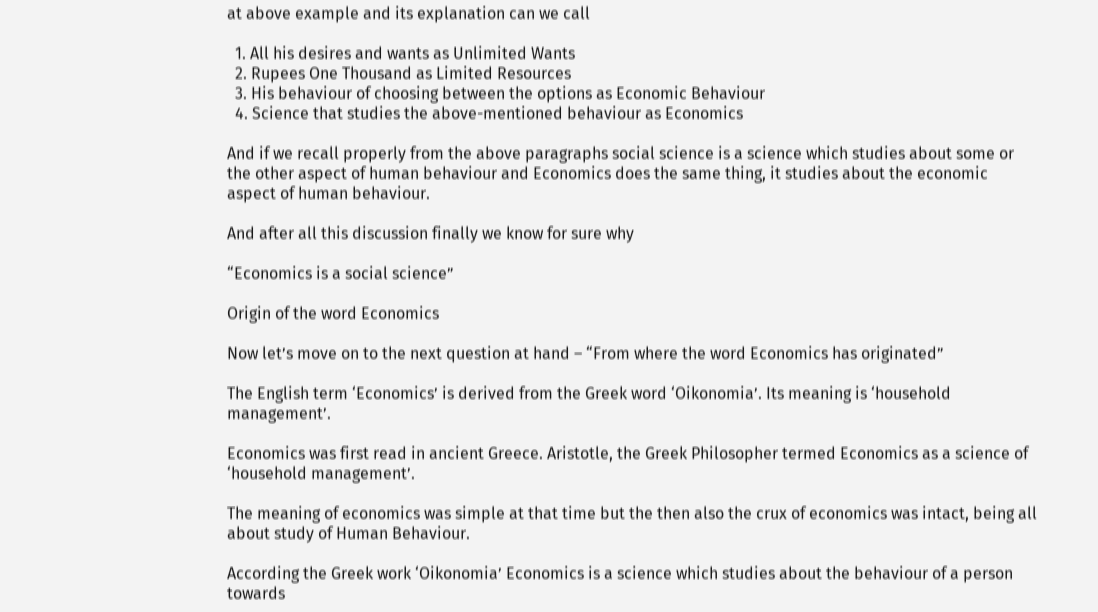at above example and its explanation can we call

  1. All his desires and wants as Unlimited Wants
  2. Rupees One Thousand as Limited Resources
  3. His behaviour of choosing between the options as Economic Behaviour
  4. Science that studies the above-mentioned behaviour as Economics

And if we recall properly from the above paragraphs social science is a science which studies about some or the other aspect of human behaviour and Economics does the same thing, it studies about the economic aspect of human behaviour.

And after all this discussion finally we know for sure why

“Economics is a social science”

Origin of the word Economics

Now let’s move on to the next question at hand – “From where the word Economics has originated”

The English term ‘Economics’ is derived from the Greek word ‘Oikonomia’. Its meaning is ‘household management’.

Economics was first read in ancient Greece. Aristotle, the Greek Philosopher termed Economics as a science of ‘household management’.

The meaning of economics was simple at that time but the then also the crux of economics was intact, being all about study of Human Behaviour.

According the Greek work ‘Oikonomia’ Economics is a science which studies about the behaviour of a person towards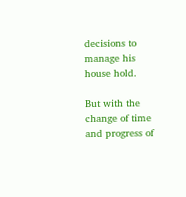decisions to manage his house hold.

But with the change of time and progress of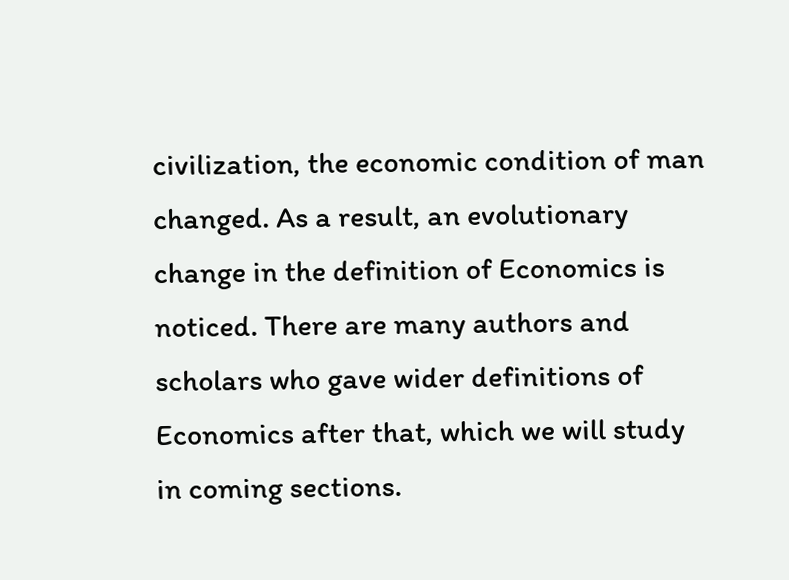civilization, the economic condition of man changed. As a result, an evolutionary change in the definition of Economics is noticed. There are many authors and scholars who gave wider definitions of Economics after that, which we will study in coming sections.